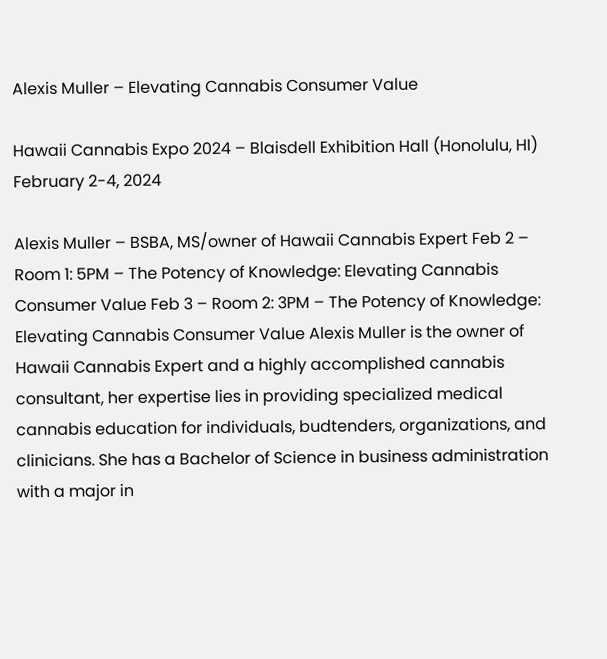Alexis Muller – Elevating Cannabis Consumer Value

Hawaii Cannabis Expo 2024 – Blaisdell Exhibition Hall (Honolulu, HI) February 2-4, 2024

Alexis Muller – BSBA, MS/owner of Hawaii Cannabis Expert Feb 2 – Room 1: 5PM – The Potency of Knowledge: Elevating Cannabis Consumer Value Feb 3 – Room 2: 3PM – The Potency of Knowledge: Elevating Cannabis Consumer Value Alexis Muller is the owner of Hawaii Cannabis Expert and a highly accomplished cannabis consultant, her expertise lies in providing specialized medical cannabis education for individuals, budtenders, organizations, and clinicians. She has a Bachelor of Science in business administration with a major in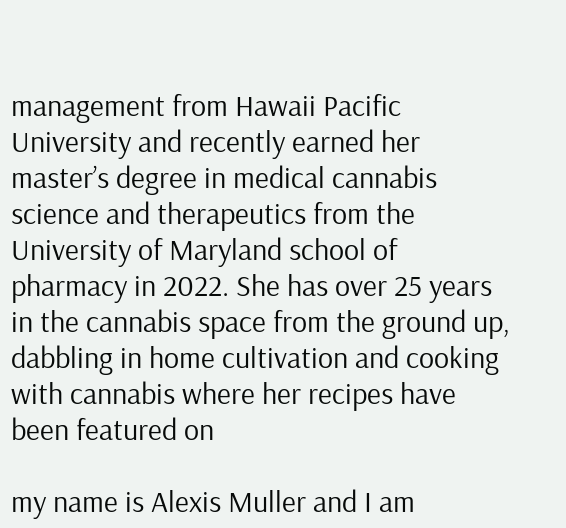management from Hawaii Pacific University and recently earned her master’s degree in medical cannabis science and therapeutics from the University of Maryland school of pharmacy in 2022. She has over 25 years in the cannabis space from the ground up, dabbling in home cultivation and cooking with cannabis where her recipes have been featured on

my name is Alexis Muller and I am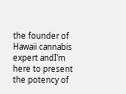the founder of Hawaii cannabis expert andI’m here to present the potency of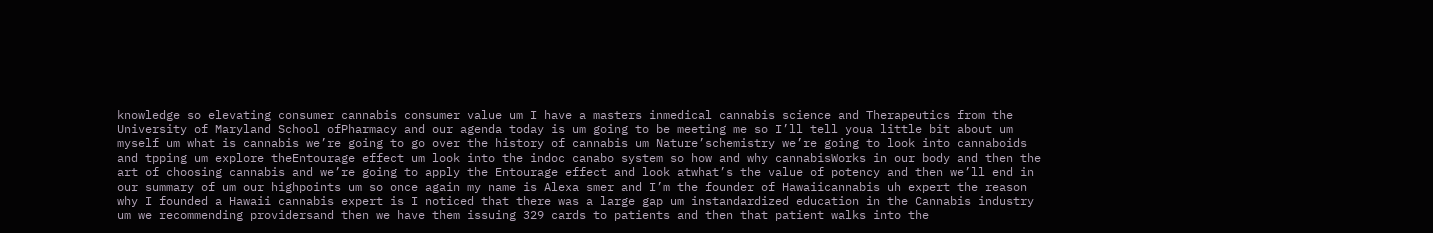knowledge so elevating consumer cannabis consumer value um I have a masters inmedical cannabis science and Therapeutics from the University of Maryland School ofPharmacy and our agenda today is um going to be meeting me so I’ll tell youa little bit about um myself um what is cannabis we’re going to go over the history of cannabis um Nature’schemistry we’re going to look into cannaboids and tpping um explore theEntourage effect um look into the indoc canabo system so how and why cannabisWorks in our body and then the art of choosing cannabis and we’re going to apply the Entourage effect and look atwhat’s the value of potency and then we’ll end in our summary of um our highpoints um so once again my name is Alexa smer and I’m the founder of Hawaiicannabis uh expert the reason why I founded a Hawaii cannabis expert is I noticed that there was a large gap um instandardized education in the Cannabis industry um we recommending providersand then we have them issuing 329 cards to patients and then that patient walks into the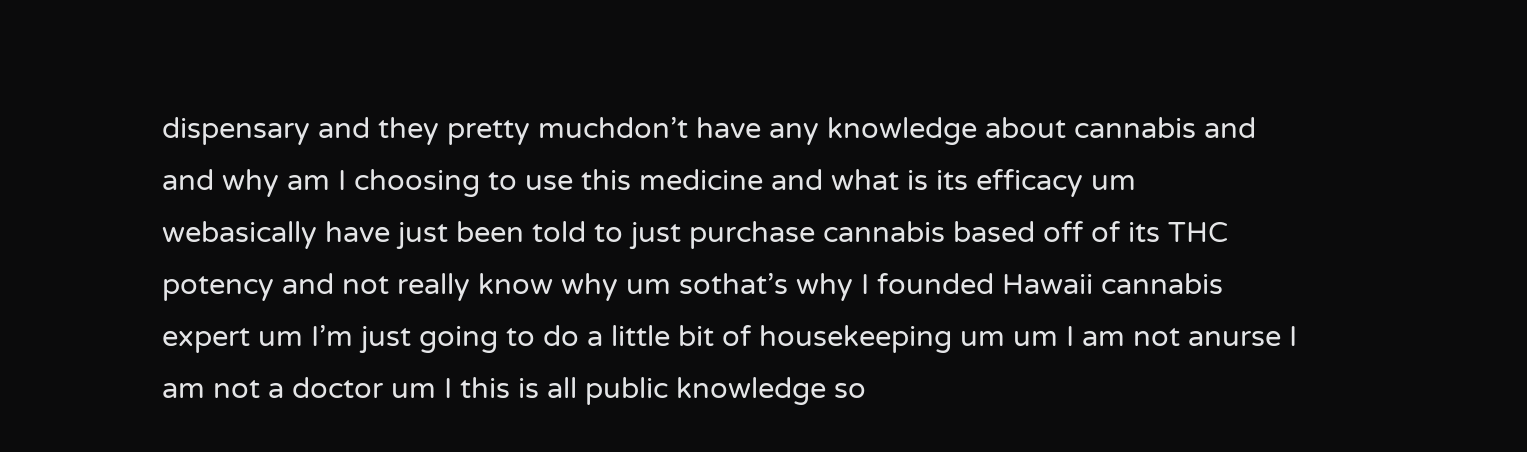dispensary and they pretty muchdon’t have any knowledge about cannabis and and why am I choosing to use this medicine and what is its efficacy um webasically have just been told to just purchase cannabis based off of its THC potency and not really know why um sothat’s why I founded Hawaii cannabis expert um I’m just going to do a little bit of housekeeping um um I am not anurse I am not a doctor um I this is all public knowledge so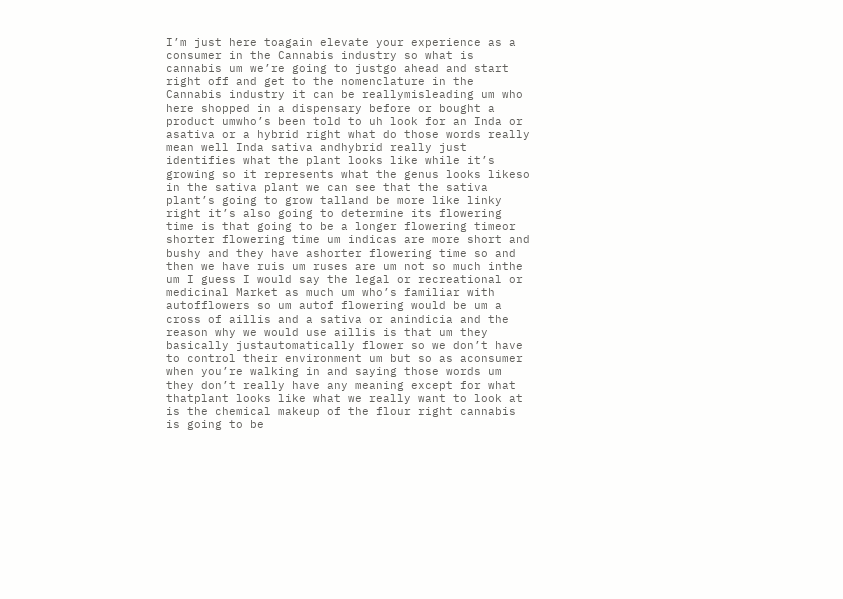I’m just here toagain elevate your experience as a consumer in the Cannabis industry so what is cannabis um we’re going to justgo ahead and start right off and get to the nomenclature in the Cannabis industry it can be reallymisleading um who here shopped in a dispensary before or bought a product umwho’s been told to uh look for an Inda or asativa or a hybrid right what do those words really mean well Inda sativa andhybrid really just identifies what the plant looks like while it’s growing so it represents what the genus looks likeso in the sativa plant we can see that the sativa plant’s going to grow talland be more like linky right it’s also going to determine its flowering time is that going to be a longer flowering timeor shorter flowering time um indicas are more short and bushy and they have ashorter flowering time so and then we have ruis um ruses are um not so much inthe um I guess I would say the legal or recreational or medicinal Market as much um who’s familiar with autofflowers so um autof flowering would be um a cross of aillis and a sativa or anindicia and the reason why we would use aillis is that um they basically justautomatically flower so we don’t have to control their environment um but so as aconsumer when you’re walking in and saying those words um they don’t really have any meaning except for what thatplant looks like what we really want to look at is the chemical makeup of the flour right cannabis is going to be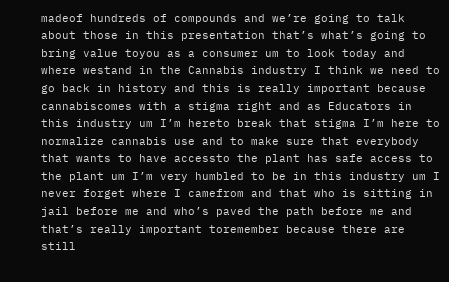madeof hundreds of compounds and we’re going to talk about those in this presentation that’s what’s going to bring value toyou as a consumer um to look today and where westand in the Cannabis industry I think we need to go back in history and this is really important because cannabiscomes with a stigma right and as Educators in this industry um I’m hereto break that stigma I’m here to normalize cannabis use and to make sure that everybody that wants to have accessto the plant has safe access to the plant um I’m very humbled to be in this industry um I never forget where I camefrom and that who is sitting in jail before me and who’s paved the path before me and that’s really important toremember because there are still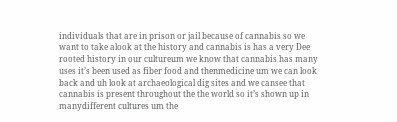individuals that are in prison or jail because of cannabis so we want to take alook at the history and cannabis is has a very Dee rooted history in our cultureum we know that cannabis has many uses it’s been used as fiber food and thenmedicine um we can look back and uh look at archaeological dig sites and we cansee that cannabis is present throughout the the world so it’s shown up in manydifferent cultures um the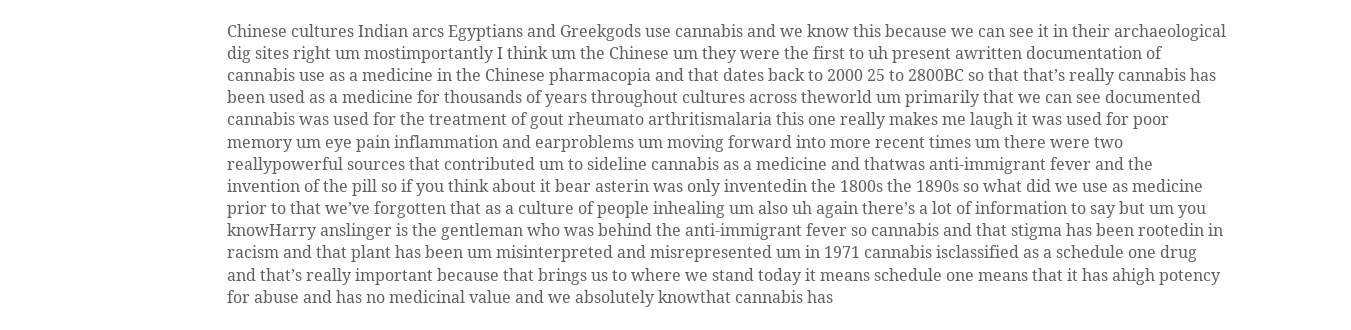Chinese cultures Indian arcs Egyptians and Greekgods use cannabis and we know this because we can see it in their archaeological dig sites right um mostimportantly I think um the Chinese um they were the first to uh present awritten documentation of cannabis use as a medicine in the Chinese pharmacopia and that dates back to 2000 25 to 2800BC so that that’s really cannabis has been used as a medicine for thousands of years throughout cultures across theworld um primarily that we can see documented cannabis was used for the treatment of gout rheumato arthritismalaria this one really makes me laugh it was used for poor memory um eye pain inflammation and earproblems um moving forward into more recent times um there were two reallypowerful sources that contributed um to sideline cannabis as a medicine and thatwas anti-immigrant fever and the invention of the pill so if you think about it bear asterin was only inventedin the 1800s the 1890s so what did we use as medicine prior to that we’ve forgotten that as a culture of people inhealing um also uh again there’s a lot of information to say but um you knowHarry anslinger is the gentleman who was behind the anti-immigrant fever so cannabis and that stigma has been rootedin in racism and that plant has been um misinterpreted and misrepresented um in 1971 cannabis isclassified as a schedule one drug and that’s really important because that brings us to where we stand today it means schedule one means that it has ahigh potency for abuse and has no medicinal value and we absolutely knowthat cannabis has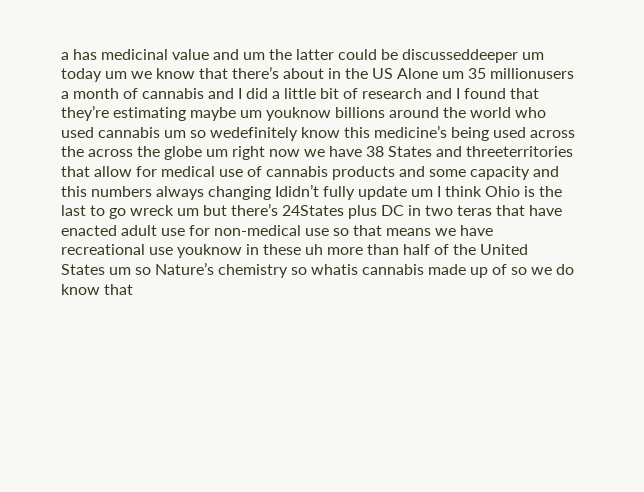a has medicinal value and um the latter could be discusseddeeper um today um we know that there’s about in the US Alone um 35 millionusers a month of cannabis and I did a little bit of research and I found that they’re estimating maybe um youknow billions around the world who used cannabis um so wedefinitely know this medicine’s being used across the across the globe um right now we have 38 States and threeterritories that allow for medical use of cannabis products and some capacity and this numbers always changing Ididn’t fully update um I think Ohio is the last to go wreck um but there’s 24States plus DC in two teras that have enacted adult use for non-medical use so that means we have recreational use youknow in these uh more than half of the United States um so Nature’s chemistry so whatis cannabis made up of so we do know that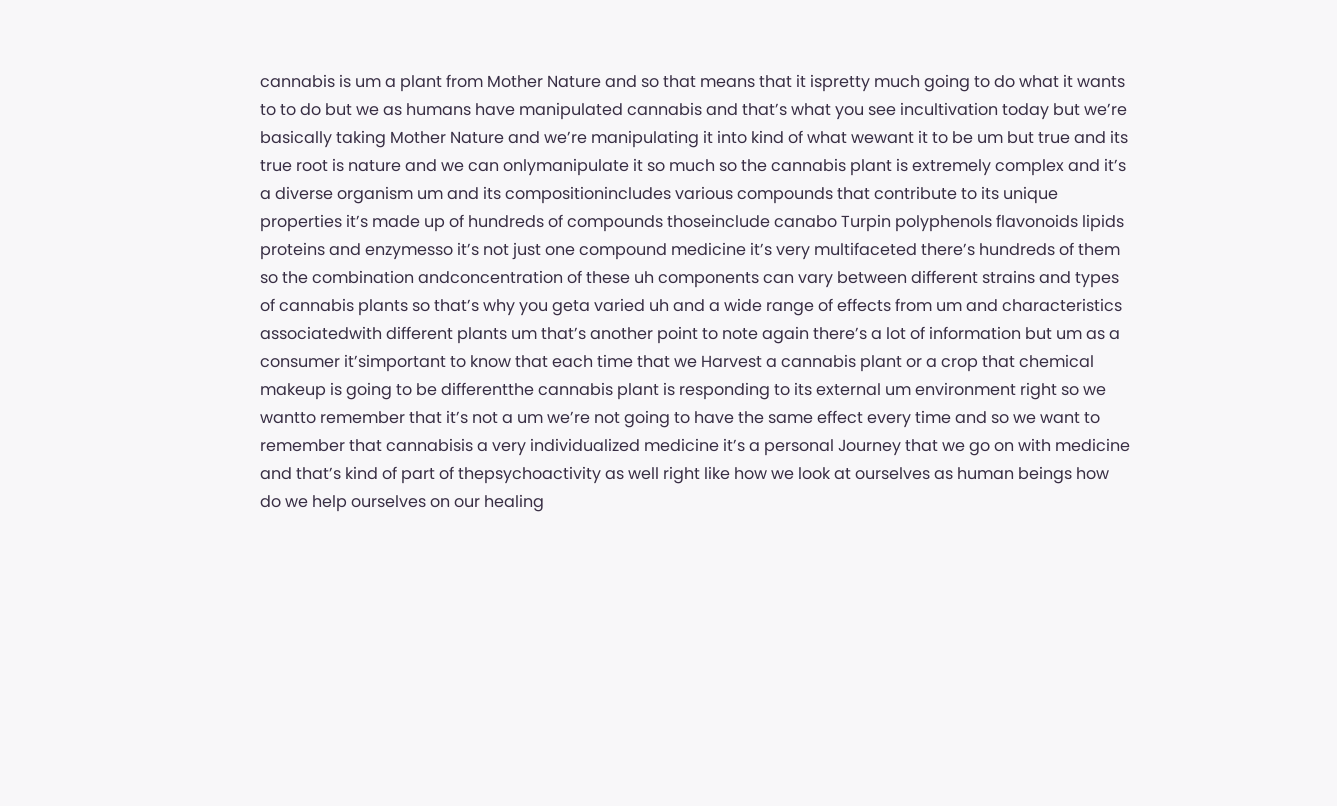cannabis is um a plant from Mother Nature and so that means that it ispretty much going to do what it wants to to do but we as humans have manipulated cannabis and that’s what you see incultivation today but we’re basically taking Mother Nature and we’re manipulating it into kind of what wewant it to be um but true and its true root is nature and we can onlymanipulate it so much so the cannabis plant is extremely complex and it’s a diverse organism um and its compositionincludes various compounds that contribute to its unique properties it’s made up of hundreds of compounds thoseinclude canabo Turpin polyphenols flavonoids lipids proteins and enzymesso it’s not just one compound medicine it’s very multifaceted there’s hundreds of them so the combination andconcentration of these uh components can vary between different strains and types of cannabis plants so that’s why you geta varied uh and a wide range of effects from um and characteristics associatedwith different plants um that’s another point to note again there’s a lot of information but um as a consumer it’simportant to know that each time that we Harvest a cannabis plant or a crop that chemical makeup is going to be differentthe cannabis plant is responding to its external um environment right so we wantto remember that it’s not a um we’re not going to have the same effect every time and so we want to remember that cannabisis a very individualized medicine it’s a personal Journey that we go on with medicine and that’s kind of part of thepsychoactivity as well right like how we look at ourselves as human beings how do we help ourselves on our healing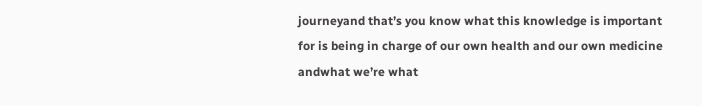journeyand that’s you know what this knowledge is important for is being in charge of our own health and our own medicine andwhat we’re what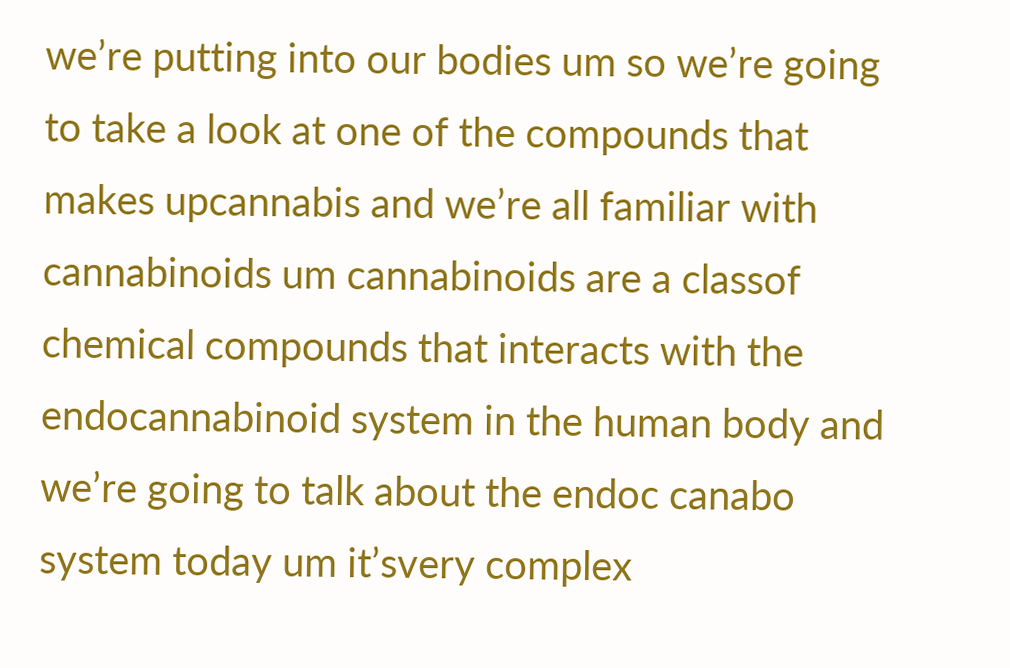we’re putting into our bodies um so we’re going to take a look at one of the compounds that makes upcannabis and we’re all familiar with cannabinoids um cannabinoids are a classof chemical compounds that interacts with the endocannabinoid system in the human body and we’re going to talk about the endoc canabo system today um it’svery complex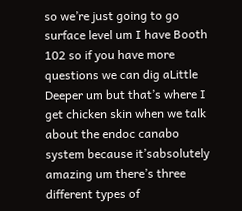so we’re just going to go surface level um I have Booth 102 so if you have more questions we can dig aLittle Deeper um but that’s where I get chicken skin when we talk about the endoc canabo system because it’sabsolutely amazing um there’s three different types of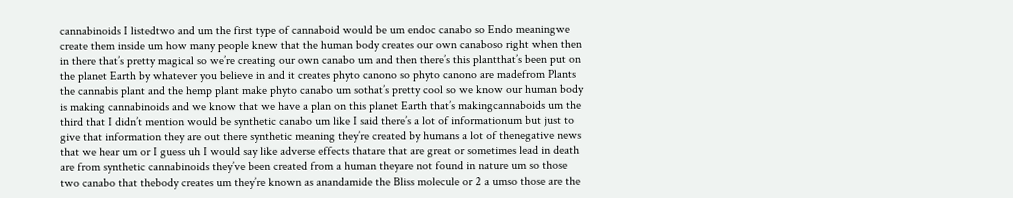cannabinoids I listedtwo and um the first type of cannaboid would be um endoc canabo so Endo meaningwe create them inside um how many people knew that the human body creates our own canaboso right when then in there that’s pretty magical so we’re creating our own canabo um and then there’s this plantthat’s been put on the planet Earth by whatever you believe in and it creates phyto canono so phyto canono are madefrom Plants the cannabis plant and the hemp plant make phyto canabo um sothat’s pretty cool so we know our human body is making cannabinoids and we know that we have a plan on this planet Earth that’s makingcannaboids um the third that I didn’t mention would be synthetic canabo um like I said there’s a lot of informationum but just to give that information they are out there synthetic meaning they’re created by humans a lot of thenegative news that we hear um or I guess uh I would say like adverse effects thatare that are great or sometimes lead in death are from synthetic cannabinoids they’ve been created from a human theyare not found in nature um so those two canabo that thebody creates um they’re known as anandamide the Bliss molecule or 2 a umso those are the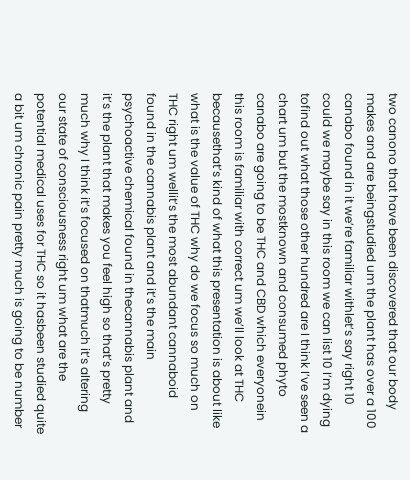two canono that have been discovered that our body makes and are beingstudied um the plant has over a 100 canabo found in it we’re familiar withlet’s say right 10 could we maybe say in this room we can list 10 I’m dying tofind out what those other hundred are I think I’ve seen a chart um but the mostknown and consumed phyto canabo are going to be THC and CBD which everyonein this room is familiar with correct um we’ll look at THC becausethat’s kind of what this presentation is about like what is the value of THC why do we focus so much on THC right um wellit’s the most abundant cannaboid found in the cannabis plant and it’s the main psychoactive chemical found in thecannabis plant and it’s the plant that makes you feel high so that’s pretty much why I think it’s focused on thatmuch it’s altering our state of consciousness right um what are the potential medical uses for THC so it hasbeen studied quite a bit um chronic pain pretty much is going to be number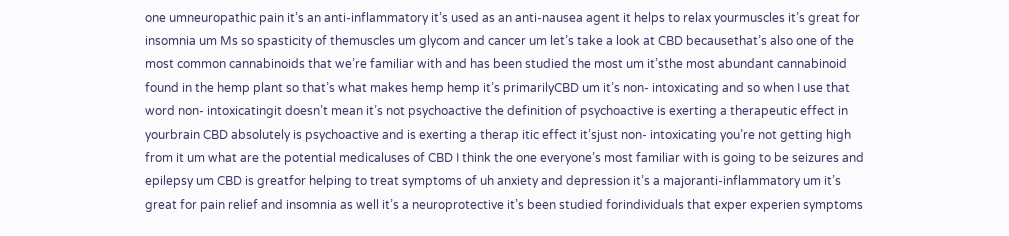one umneuropathic pain it’s an anti-inflammatory it’s used as an anti-nausea agent it helps to relax yourmuscles it’s great for insomnia um Ms so spasticity of themuscles um glycom and cancer um let’s take a look at CBD becausethat’s also one of the most common cannabinoids that we’re familiar with and has been studied the most um it’sthe most abundant cannabinoid found in the hemp plant so that’s what makes hemp hemp it’s primarilyCBD um it’s non- intoxicating and so when I use that word non- intoxicatingit doesn’t mean it’s not psychoactive the definition of psychoactive is exerting a therapeutic effect in yourbrain CBD absolutely is psychoactive and is exerting a therap itic effect it’sjust non- intoxicating you’re not getting high from it um what are the potential medicaluses of CBD I think the one everyone’s most familiar with is going to be seizures and epilepsy um CBD is greatfor helping to treat symptoms of uh anxiety and depression it’s a majoranti-inflammatory um it’s great for pain relief and insomnia as well it’s a neuroprotective it’s been studied forindividuals that exper experien symptoms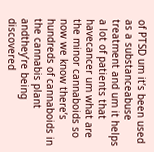of PTSD um it’s been used as a substanceabuse treatment and um it helps a lot of patients that havecancer um what are the minor cannaboids so now we know there’s hundreds of cannaboids in the cannabis plant andthey’re being discovered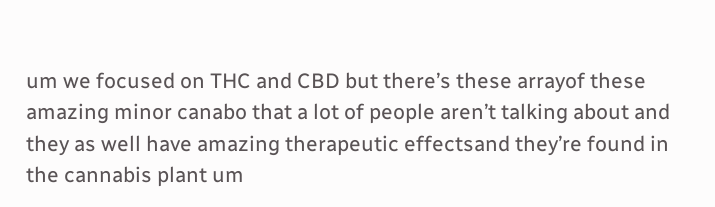um we focused on THC and CBD but there’s these arrayof these amazing minor canabo that a lot of people aren’t talking about and they as well have amazing therapeutic effectsand they’re found in the cannabis plant um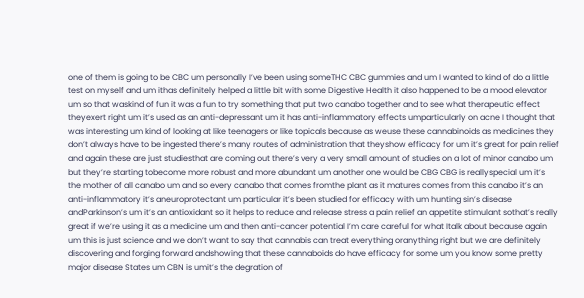one of them is going to be CBC um personally I’ve been using someTHC CBC gummies and um I wanted to kind of do a little test on myself and um ithas definitely helped a little bit with some Digestive Health it also happened to be a mood elevator um so that waskind of fun it was a fun to try something that put two canabo together and to see what therapeutic effect theyexert right um it’s used as an anti-depressant um it has anti-inflammatory effects umparticularly on acne I thought that was interesting um kind of looking at like teenagers or like topicals because as weuse these cannabinoids as medicines they don’t always have to be ingested there’s many routes of administration that theyshow efficacy for um it’s great for pain relief and again these are just studiesthat are coming out there’s very a very small amount of studies on a lot of minor canabo um but they’re starting tobecome more robust and more abundant um another one would be CBG CBG is reallyspecial um it’s the mother of all canabo um and so every canabo that comes fromthe plant as it matures comes from this canabo it’s an anti-inflammatory it’s aneuroprotectant um particular it’s been studied for efficacy with um hunting sin’s disease andParkinson’s um it’s an antioxidant so it helps to reduce and release stress a pain relief an appetite stimulant sothat’s really great if we’re using it as a medicine um and then anti-cancer potential I’m care careful for what Italk about because again um this is just science and we don’t want to say that cannabis can treat everything oranything right but we are definitely discovering and forging forward andshowing that these cannaboids do have efficacy for some um you know some pretty major disease States um CBN is umit’s the degration of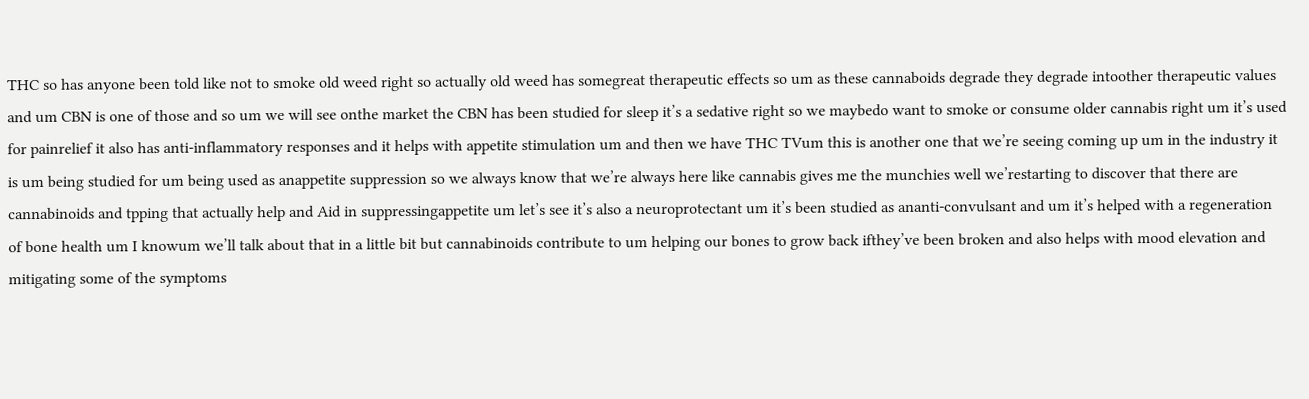THC so has anyone been told like not to smoke old weed right so actually old weed has somegreat therapeutic effects so um as these cannaboids degrade they degrade intoother therapeutic values and um CBN is one of those and so um we will see onthe market the CBN has been studied for sleep it’s a sedative right so we maybedo want to smoke or consume older cannabis right um it’s used for painrelief it also has anti-inflammatory responses and it helps with appetite stimulation um and then we have THC TVum this is another one that we’re seeing coming up um in the industry it is um being studied for um being used as anappetite suppression so we always know that we’re always here like cannabis gives me the munchies well we’restarting to discover that there are cannabinoids and tpping that actually help and Aid in suppressingappetite um let’s see it’s also a neuroprotectant um it’s been studied as ananti-convulsant and um it’s helped with a regeneration of bone health um I knowum we’ll talk about that in a little bit but cannabinoids contribute to um helping our bones to grow back ifthey’ve been broken and also helps with mood elevation and mitigating some of the symptoms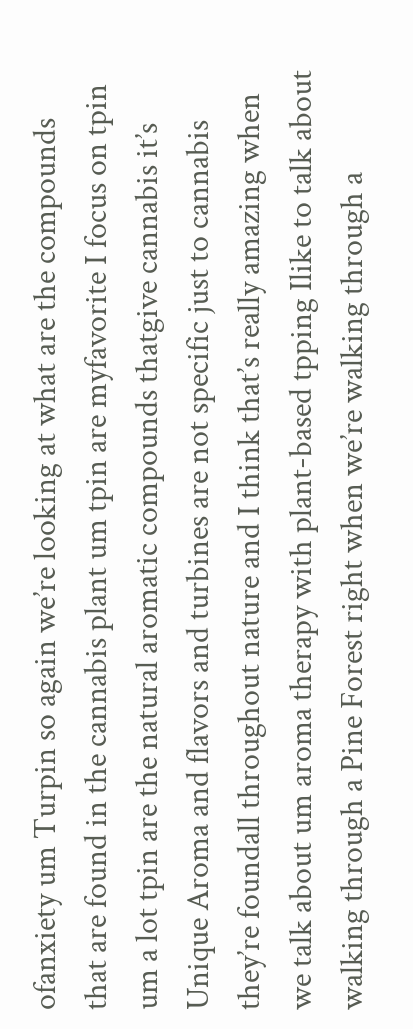ofanxiety um Turpin so again we’re looking at what are the compounds that are found in the cannabis plant um tpin are myfavorite I focus on tpin um a lot tpin are the natural aromatic compounds thatgive cannabis it’s Unique Aroma and flavors and turbines are not specific just to cannabis they’re foundall throughout nature and I think that’s really amazing when we talk about um aroma therapy with plant-based tpping Ilike to talk about walking through a Pine Forest right when we’re walking through a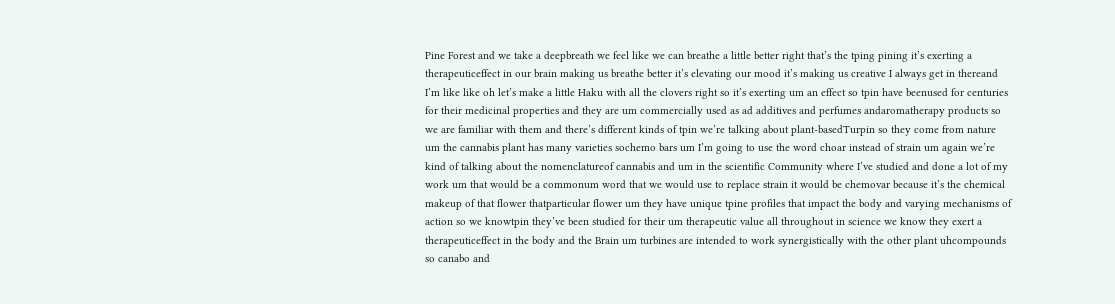Pine Forest and we take a deepbreath we feel like we can breathe a little better right that’s the tping pining it’s exerting a therapeuticeffect in our brain making us breathe better it’s elevating our mood it’s making us creative I always get in thereand I’m like like oh let’s make a little Haku with all the clovers right so it’s exerting um an effect so tpin have beenused for centuries for their medicinal properties and they are um commercially used as ad additives and perfumes andaromatherapy products so we are familiar with them and there’s different kinds of tpin we’re talking about plant-basedTurpin so they come from nature um the cannabis plant has many varieties sochemo bars um I’m going to use the word choar instead of strain um again we’re kind of talking about the nomenclatureof cannabis and um in the scientific Community where I’ve studied and done a lot of my work um that would be a commonum word that we would use to replace strain it would be chemovar because it’s the chemical makeup of that flower thatparticular flower um they have unique tpine profiles that impact the body and varying mechanisms of action so we knowtpin they’ve been studied for their um therapeutic value all throughout in science we know they exert a therapeuticeffect in the body and the Brain um turbines are intended to work synergistically with the other plant uhcompounds so canabo and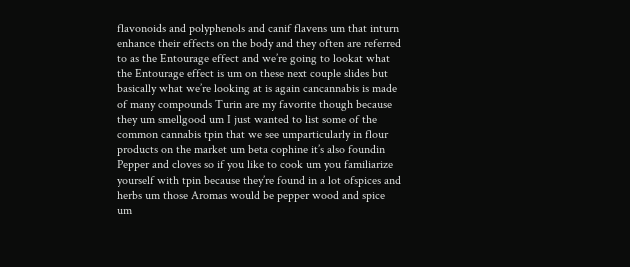flavonoids and polyphenols and canif flavens um that inturn enhance their effects on the body and they often are referred to as the Entourage effect and we’re going to lookat what the Entourage effect is um on these next couple slides but basically what we’re looking at is again cancannabis is made of many compounds Turin are my favorite though because they um smellgood um I just wanted to list some of the common cannabis tpin that we see umparticularly in flour products on the market um beta cophine it’s also foundin Pepper and cloves so if you like to cook um you familiarize yourself with tpin because they’re found in a lot ofspices and herbs um those Aromas would be pepper wood and spice um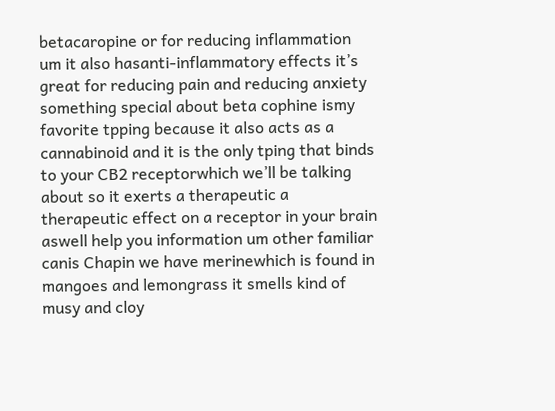betacaropine or for reducing inflammation um it also hasanti-inflammatory effects it’s great for reducing pain and reducing anxiety something special about beta cophine ismy favorite tpping because it also acts as a cannabinoid and it is the only tping that binds to your CB2 receptorwhich we’ll be talking about so it exerts a therapeutic a therapeutic effect on a receptor in your brain aswell help you information um other familiar canis Chapin we have merinewhich is found in mangoes and lemongrass it smells kind of musy and cloy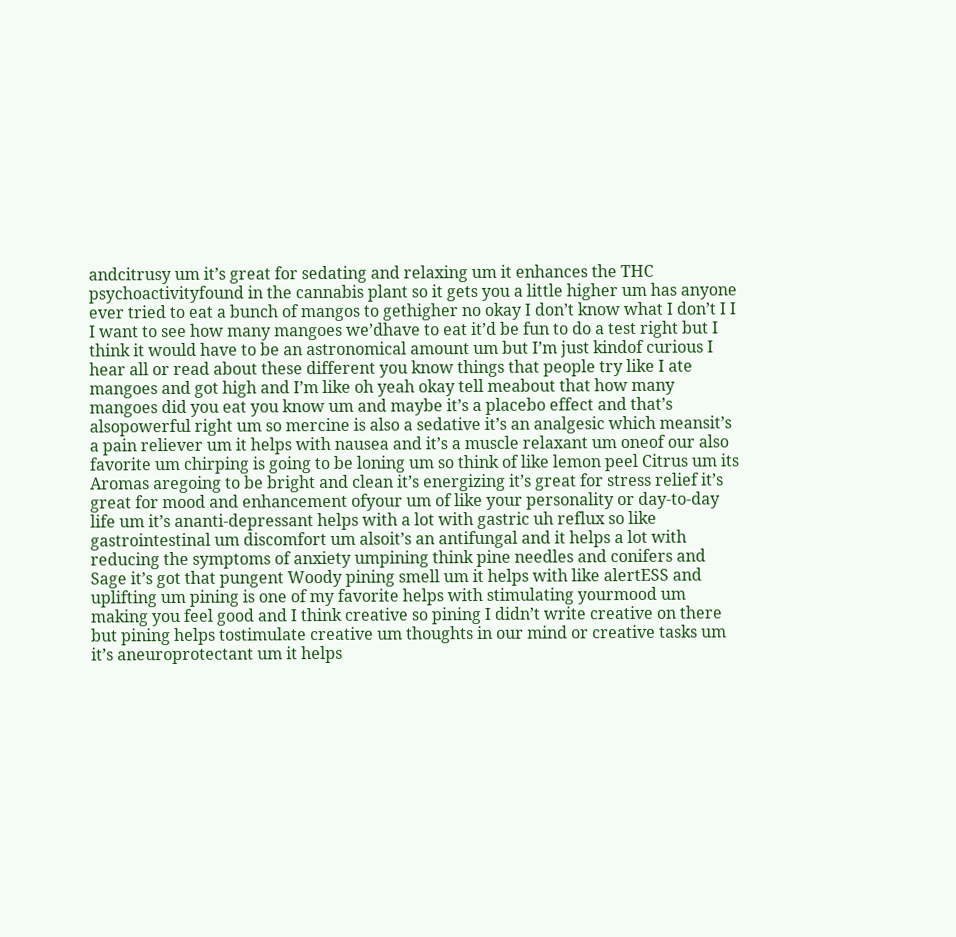andcitrusy um it’s great for sedating and relaxing um it enhances the THC psychoactivityfound in the cannabis plant so it gets you a little higher um has anyone ever tried to eat a bunch of mangos to gethigher no okay I don’t know what I don’t I I I want to see how many mangoes we’dhave to eat it’d be fun to do a test right but I think it would have to be an astronomical amount um but I’m just kindof curious I hear all or read about these different you know things that people try like I ate mangoes and got high and I’m like oh yeah okay tell meabout that how many mangoes did you eat you know um and maybe it’s a placebo effect and that’s alsopowerful right um so mercine is also a sedative it’s an analgesic which meansit’s a pain reliever um it helps with nausea and it’s a muscle relaxant um oneof our also favorite um chirping is going to be loning um so think of like lemon peel Citrus um its Aromas aregoing to be bright and clean it’s energizing it’s great for stress relief it’s great for mood and enhancement ofyour um of like your personality or day-to-day life um it’s ananti-depressant helps with a lot with gastric uh reflux so like gastrointestinal um discomfort um alsoit’s an antifungal and it helps a lot with reducing the symptoms of anxiety umpining think pine needles and conifers and Sage it’s got that pungent Woody pining smell um it helps with like alertESS and uplifting um pining is one of my favorite helps with stimulating yourmood um making you feel good and I think creative so pining I didn’t write creative on there but pining helps tostimulate creative um thoughts in our mind or creative tasks um it’s aneuroprotectant um it helps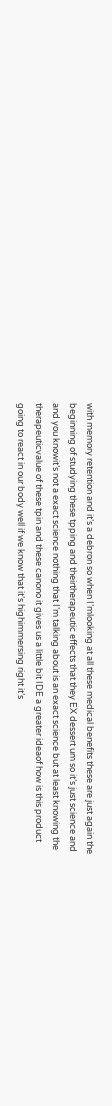with memory retention and it’s a debron so when I’mlooking at all these medical benefits these are just again the beginning of studying these tpping and theirtherapeutic effects that they EX dessert um so it’s just science and and you knowit’s not a exact science nothing that I’m talking about is an exact science but at least knowing the therapeuticvalue of these tpin and these canono it gives us a little bit IDE a greater ideaof how is this product going to react in our body well if we know that it’s highimmersing right it’s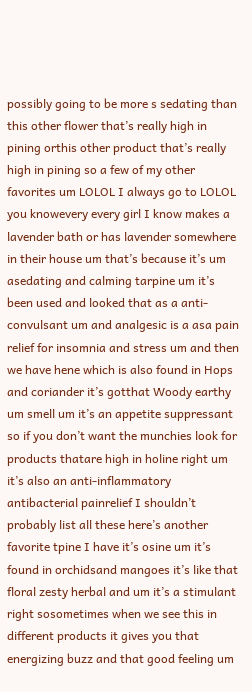possibly going to be more s sedating than this other flower that’s really high in pining orthis other product that’s really high in pining so a few of my other favorites um LOLOL I always go to LOLOL you knowevery every girl I know makes a lavender bath or has lavender somewhere in their house um that’s because it’s um asedating and calming tarpine um it’s been used and looked that as a anti-convulsant um and analgesic is a asa pain relief for insomnia and stress um and then we have hene which is also found in Hops and coriander it’s gotthat Woody earthy um smell um it’s an appetite suppressant so if you don’t want the munchies look for products thatare high in holine right um it’s also an anti-inflammatory antibacterial painrelief I shouldn’t probably list all these here’s another favorite tpine I have it’s osine um it’s found in orchidsand mangoes it’s like that floral zesty herbal and um it’s a stimulant right sosometimes when we see this in different products it gives you that energizing buzz and that good feeling um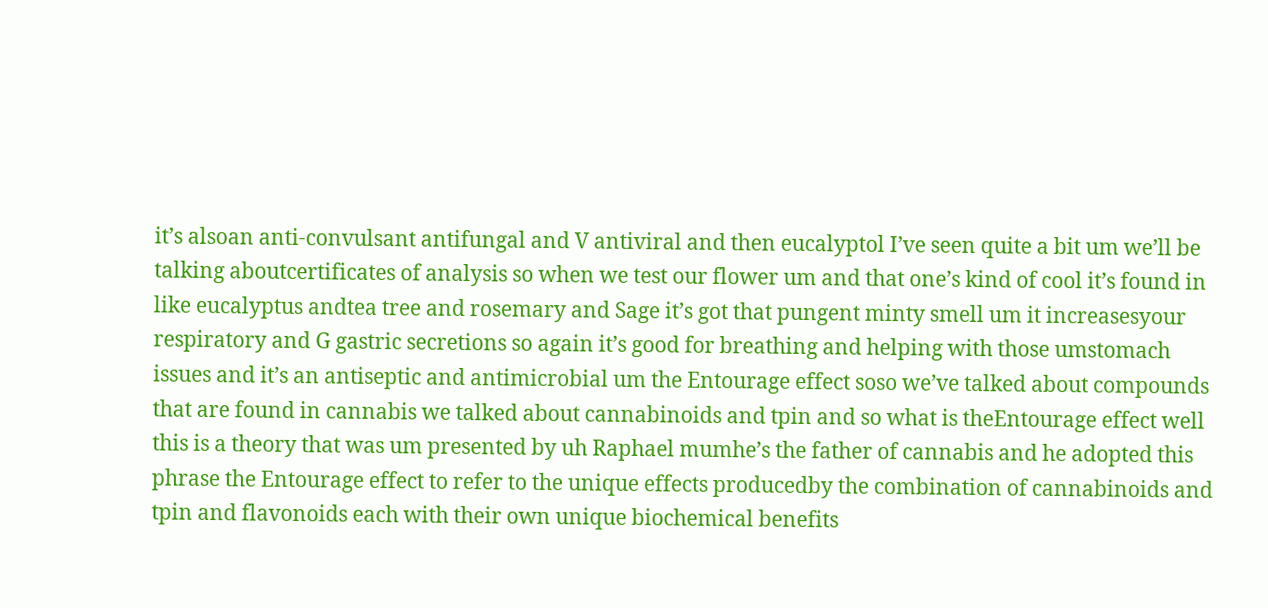it’s alsoan anti-convulsant antifungal and V antiviral and then eucalyptol I’ve seen quite a bit um we’ll be talking aboutcertificates of analysis so when we test our flower um and that one’s kind of cool it’s found in like eucalyptus andtea tree and rosemary and Sage it’s got that pungent minty smell um it increasesyour respiratory and G gastric secretions so again it’s good for breathing and helping with those umstomach issues and it’s an antiseptic and antimicrobial um the Entourage effect soso we’ve talked about compounds that are found in cannabis we talked about cannabinoids and tpin and so what is theEntourage effect well this is a theory that was um presented by uh Raphael mumhe’s the father of cannabis and he adopted this phrase the Entourage effect to refer to the unique effects producedby the combination of cannabinoids and tpin and flavonoids each with their own unique biochemical benefits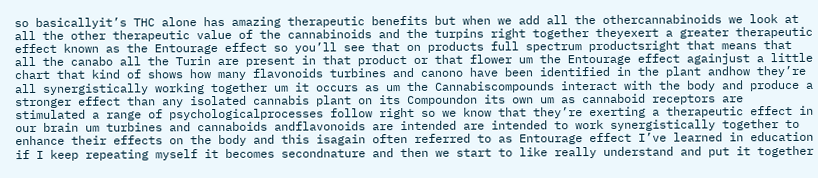so basicallyit’s THC alone has amazing therapeutic benefits but when we add all the othercannabinoids we look at all the other therapeutic value of the cannabinoids and the turpins right together theyexert a greater therapeutic effect known as the Entourage effect so you’ll see that on products full spectrum productsright that means that all the canabo all the Turin are present in that product or that flower um the Entourage effect againjust a little chart that kind of shows how many flavonoids turbines and canono have been identified in the plant andhow they’re all synergistically working together um it occurs as um the Cannabiscompounds interact with the body and produce a stronger effect than any isolated cannabis plant on its Compoundon its own um as cannaboid receptors are stimulated a range of psychologicalprocesses follow right so we know that they’re exerting a therapeutic effect in our brain um turbines and cannaboids andflavonoids are intended are intended to work synergistically together to enhance their effects on the body and this isagain often referred to as Entourage effect I’ve learned in education if I keep repeating myself it becomes secondnature and then we start to like really understand and put it together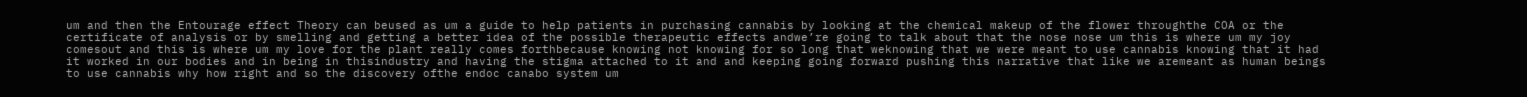um and then the Entourage effect Theory can beused as um a guide to help patients in purchasing cannabis by looking at the chemical makeup of the flower throughthe COA or the certificate of analysis or by smelling and getting a better idea of the possible therapeutic effects andwe’re going to talk about that the nose nose um this is where um my joy comesout and this is where um my love for the plant really comes forthbecause knowing not knowing for so long that weknowing that we were meant to use cannabis knowing that it had it worked in our bodies and in being in thisindustry and having the stigma attached to it and and keeping going forward pushing this narrative that like we aremeant as human beings to use cannabis why how right and so the discovery ofthe endoc canabo system um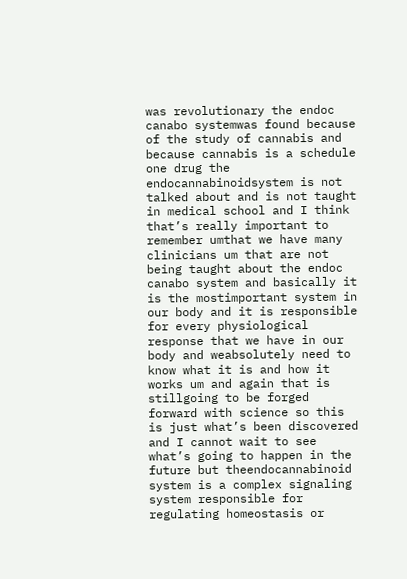was revolutionary the endoc canabo systemwas found because of the study of cannabis and because cannabis is a schedule one drug the endocannabinoidsystem is not talked about and is not taught in medical school and I think that’s really important to remember umthat we have many clinicians um that are not being taught about the endoc canabo system and basically it is the mostimportant system in our body and it is responsible for every physiological response that we have in our body and weabsolutely need to know what it is and how it works um and again that is stillgoing to be forged forward with science so this is just what’s been discovered and I cannot wait to see what’s going to happen in the future but theendocannabinoid system is a complex signaling system responsible for regulating homeostasis or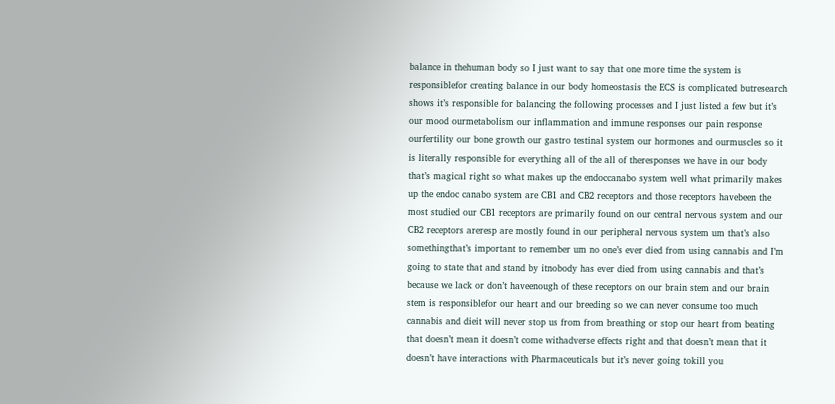balance in thehuman body so I just want to say that one more time the system is responsiblefor creating balance in our body homeostasis the ECS is complicated butresearch shows it’s responsible for balancing the following processes and I just listed a few but it’s our mood ourmetabolism our inflammation and immune responses our pain response ourfertility our bone growth our gastro testinal system our hormones and ourmuscles so it is literally responsible for everything all of the all of theresponses we have in our body that’s magical right so what makes up the endoccanabo system well what primarily makes up the endoc canabo system are CB1 and CB2 receptors and those receptors havebeen the most studied our CB1 receptors are primarily found on our central nervous system and our CB2 receptors areresp are mostly found in our peripheral nervous system um that’s also somethingthat’s important to remember um no one’s ever died from using cannabis and I’m going to state that and stand by itnobody has ever died from using cannabis and that’s because we lack or don’t haveenough of these receptors on our brain stem and our brain stem is responsiblefor our heart and our breeding so we can never consume too much cannabis and dieit will never stop us from from breathing or stop our heart from beating that doesn’t mean it doesn’t come withadverse effects right and that doesn’t mean that it doesn’t have interactions with Pharmaceuticals but it’s never going tokill you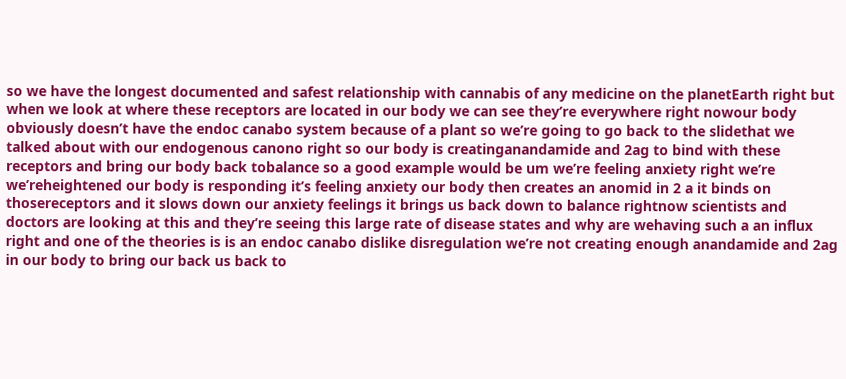so we have the longest documented and safest relationship with cannabis of any medicine on the planetEarth right but when we look at where these receptors are located in our body we can see they’re everywhere right nowour body obviously doesn’t have the endoc canabo system because of a plant so we’re going to go back to the slidethat we talked about with our endogenous canono right so our body is creatinganandamide and 2ag to bind with these receptors and bring our body back tobalance so a good example would be um we’re feeling anxiety right we’re we’reheightened our body is responding it’s feeling anxiety our body then creates an anomid in 2 a it binds on thosereceptors and it slows down our anxiety feelings it brings us back down to balance rightnow scientists and doctors are looking at this and they’re seeing this large rate of disease states and why are wehaving such a an influx right and one of the theories is is an endoc canabo dislike disregulation we’re not creating enough anandamide and 2ag in our body to bring our back us back to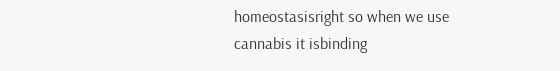homeostasisright so when we use cannabis it isbinding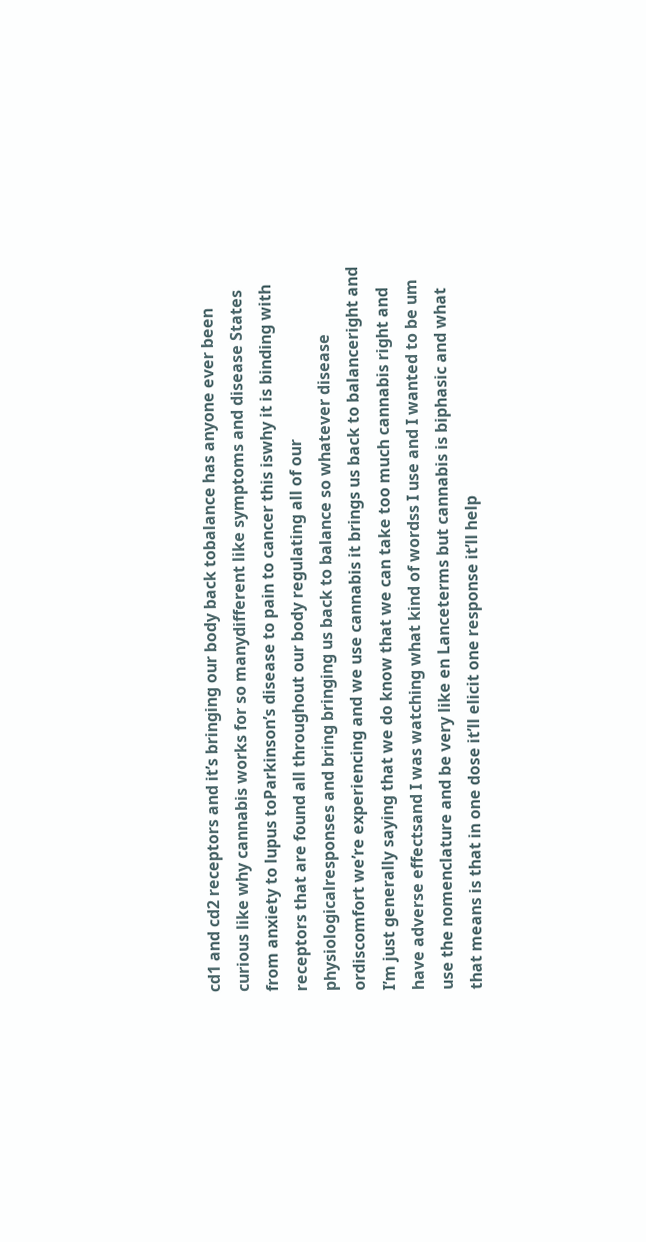cd1 and cd2 receptors and it’s bringing our body back tobalance has anyone ever been curious like why cannabis works for so manydifferent like symptoms and disease States from anxiety to lupus toParkinson’s disease to pain to cancer this iswhy it is binding with receptors that are found all throughout our body regulating all of our physiologicalresponses and bring bringing us back to balance so whatever disease ordiscomfort we’re experiencing and we use cannabis it brings us back to balanceright and I’m just generally saying that we do know that we can take too much cannabis right and have adverse effectsand I was watching what kind of wordss I use and I wanted to be um use the nomenclature and be very like en Lanceterms but cannabis is biphasic and what that means is that in one dose it’ll elicit one response it’ll help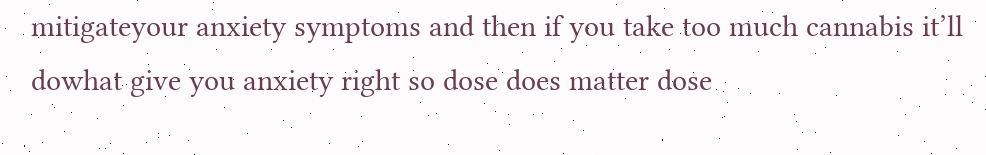mitigateyour anxiety symptoms and then if you take too much cannabis it’ll dowhat give you anxiety right so dose does matter dose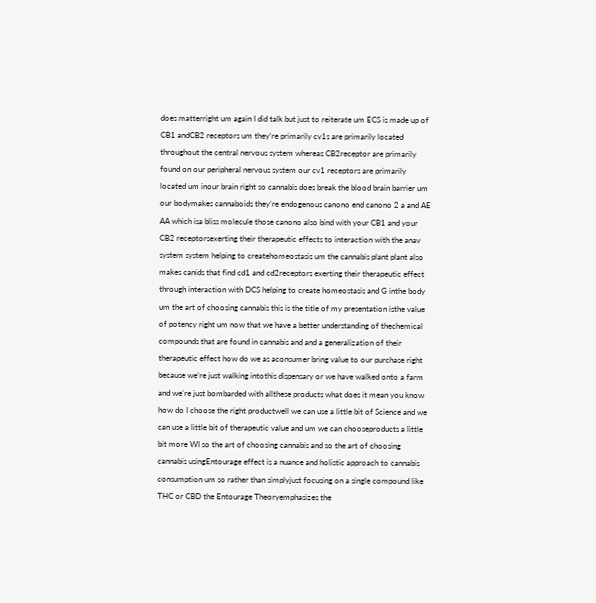does matterright um again I did talk but just to reiterate um ECS is made up of CB1 andCB2 receptors um they’re primarily cv1s are primarily located throughout the central nervous system whereas CB2receptor are primarily found on our peripheral nervous system our cv1 receptors are primarily located um inour brain right so cannabis does break the blood brain barrier um our bodymakes cannaboids they’re endogenous canono end canono 2 a and AE AA which isa bliss molecule those canono also bind with your CB1 and your CB2 receptorsexerting their therapeutic effects to interaction with the anav system system helping to createhomeostasis um the cannabis plant plant also makes canids that find cd1 and cd2receptors exerting their therapeutic effect through interaction with DCS helping to create homeostasis and G inthe body um the art of choosing cannabis this is the title of my presentation isthe value of potency right um now that we have a better understanding of thechemical compounds that are found in cannabis and and a generalization of their therapeutic effect how do we as aconsumer bring value to our purchase right because we’re just walking intothis dispensary or we have walked onto a farm and we’re just bombarded with allthese products what does it mean you know how do I choose the right productwell we can use a little bit of Science and we can use a little bit of therapeutic value and um we can chooseproducts a little bit more WI so the art of choosing cannabis and so the art of choosing cannabis usingEntourage effect is a nuance and holistic approach to cannabis consumption um so rather than simplyjust focusing on a single compound like THC or CBD the Entourage Theoryemphasizes the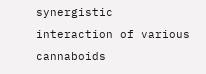synergistic interaction of various cannaboids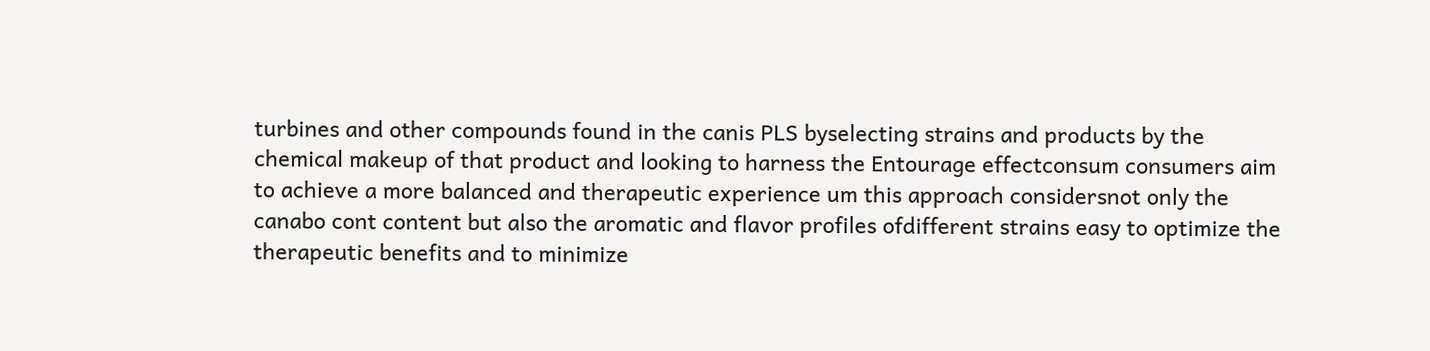turbines and other compounds found in the canis PLS byselecting strains and products by the chemical makeup of that product and looking to harness the Entourage effectconsum consumers aim to achieve a more balanced and therapeutic experience um this approach considersnot only the canabo cont content but also the aromatic and flavor profiles ofdifferent strains easy to optimize the therapeutic benefits and to minimize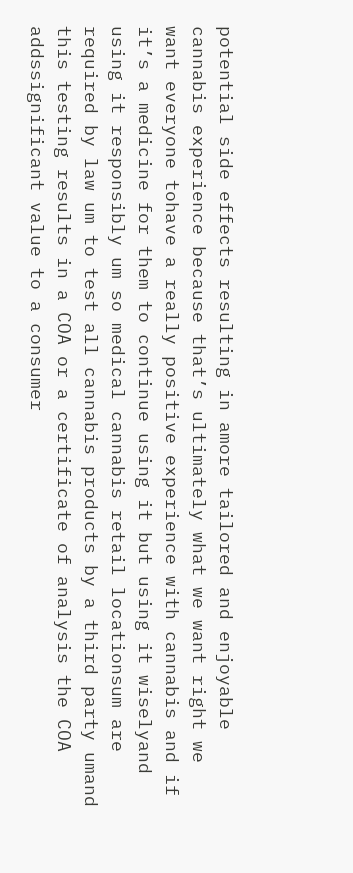potential side effects resulting in amore tailored and enjoyable cannabis experience because that’s ultimately what we want right we want everyone tohave a really positive experience with cannabis and if it’s a medicine for them to continue using it but using it wiselyand using it responsibly um so medical cannabis retail locationsum are required by law um to test all cannabis products by a third party umand this testing results in a COA or a certificate of analysis the COA addssignificant value to a consumer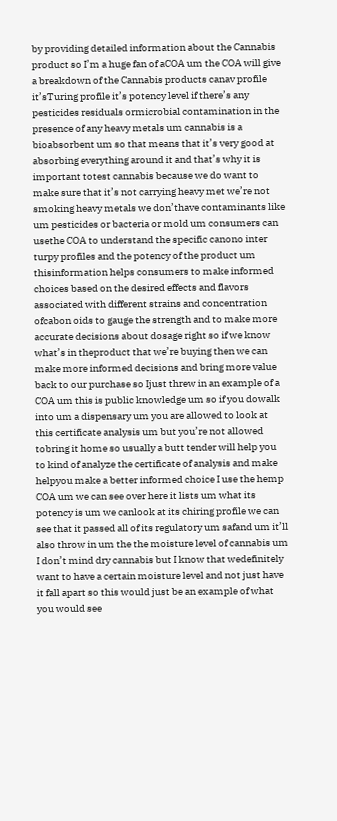by providing detailed information about the Cannabis product so I’m a huge fan of aCOA um the COA will give a breakdown of the Cannabis products canav profile it’sTuring profile it’s potency level if there’s any pesticides residuals ormicrobial contamination in the presence of any heavy metals um cannabis is a bioabsorbent um so that means that it’s very good at absorbing everything around it and that’s why it is important totest cannabis because we do want to make sure that it’s not carrying heavy met we’re not smoking heavy metals we don’thave contaminants like um pesticides or bacteria or mold um consumers can usethe COA to understand the specific canono inter turpy profiles and the potency of the product um thisinformation helps consumers to make informed choices based on the desired effects and flavors associated with different strains and concentration ofcabon oids to gauge the strength and to make more accurate decisions about dosage right so if we know what’s in theproduct that we’re buying then we can make more informed decisions and bring more value back to our purchase so Ijust threw in an example of a COA um this is public knowledge um so if you dowalk into um a dispensary um you are allowed to look at this certificate analysis um but you’re not allowed tobring it home so usually a butt tender will help you to kind of analyze the certificate of analysis and make helpyou make a better informed choice I use the hemp COA um we can see over here it lists um what its potency is um we canlook at its chiring profile we can see that it passed all of its regulatory um safand um it’ll also throw in um the the moisture level of cannabis um I don’t mind dry cannabis but I know that wedefinitely want to have a certain moisture level and not just have it fall apart so this would just be an example of what you would see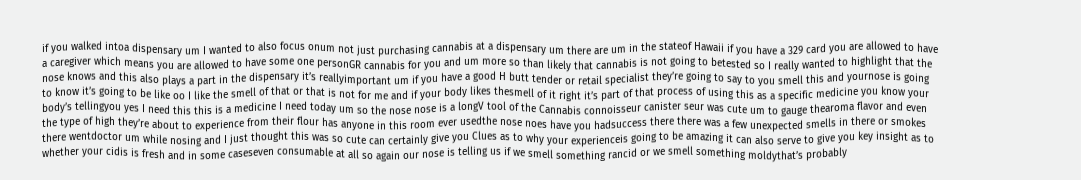if you walked intoa dispensary um I wanted to also focus onum not just purchasing cannabis at a dispensary um there are um in the stateof Hawaii if you have a 329 card you are allowed to have a caregiver which means you are allowed to have some one personGR cannabis for you and um more so than likely that cannabis is not going to betested so I really wanted to highlight that the nose knows and this also plays a part in the dispensary it’s reallyimportant um if you have a good H butt tender or retail specialist they’re going to say to you smell this and yournose is going to know it’s going to be like oo I like the smell of that or that is not for me and if your body likes thesmell of it right it’s part of that process of using this as a specific medicine you know your body’s tellingyou yes I need this this is a medicine I need today um so the nose nose is a longV tool of the Cannabis connoisseur canister seur was cute um to gauge thearoma flavor and even the type of high they’re about to experience from their flour has anyone in this room ever usedthe nose noes have you hadsuccess there there was a few unexpected smells in there or smokes there wentdoctor um while nosing and I just thought this was so cute can certainly give you Clues as to why your experienceis going to be amazing it can also serve to give you key insight as to whether your cidis is fresh and in some caseseven consumable at all so again our nose is telling us if we smell something rancid or we smell something moldythat’s probably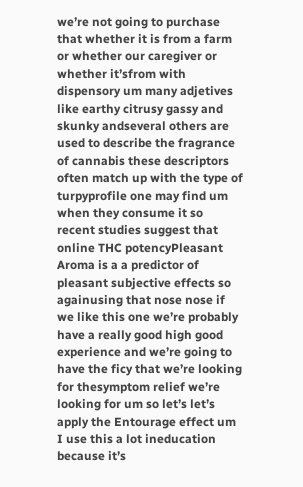we’re not going to purchase that whether it is from a farm or whether our caregiver or whether it’sfrom with dispensory um many adjetives like earthy citrusy gassy and skunky andseveral others are used to describe the fragrance of cannabis these descriptors often match up with the type of turpyprofile one may find um when they consume it so recent studies suggest that online THC potencyPleasant Aroma is a a predictor of pleasant subjective effects so againusing that nose nose if we like this one we’re probably have a really good high good experience and we’re going to have the ficy that we’re looking for thesymptom relief we’re looking for um so let’s let’s apply the Entourage effect um I use this a lot ineducation because it’s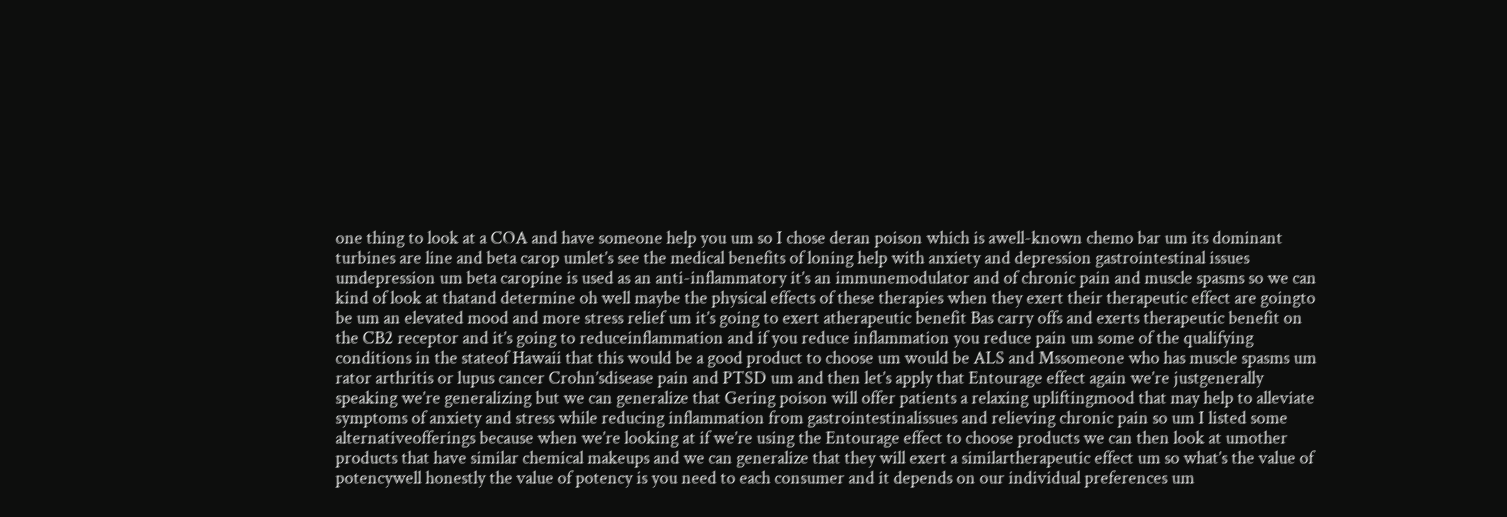one thing to look at a COA and have someone help you um so I chose deran poison which is awell-known chemo bar um its dominant turbines are line and beta carop umlet’s see the medical benefits of loning help with anxiety and depression gastrointestinal issues umdepression um beta caropine is used as an anti-inflammatory it’s an immunemodulator and of chronic pain and muscle spasms so we can kind of look at thatand determine oh well maybe the physical effects of these therapies when they exert their therapeutic effect are goingto be um an elevated mood and more stress relief um it’s going to exert atherapeutic benefit Bas carry offs and exerts therapeutic benefit on the CB2 receptor and it’s going to reduceinflammation and if you reduce inflammation you reduce pain um some of the qualifying conditions in the stateof Hawaii that this would be a good product to choose um would be ALS and Mssomeone who has muscle spasms um rator arthritis or lupus cancer Crohn’sdisease pain and PTSD um and then let’s apply that Entourage effect again we’re justgenerally speaking we’re generalizing but we can generalize that Gering poison will offer patients a relaxing upliftingmood that may help to alleviate symptoms of anxiety and stress while reducing inflammation from gastrointestinalissues and relieving chronic pain so um I listed some alternativeofferings because when we’re looking at if we’re using the Entourage effect to choose products we can then look at umother products that have similar chemical makeups and we can generalize that they will exert a similartherapeutic effect um so what’s the value of potencywell honestly the value of potency is you need to each consumer and it depends on our individual preferences um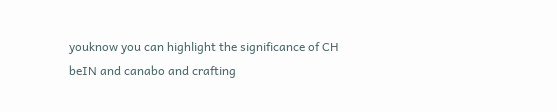youknow you can highlight the significance of CH beIN and canabo and crafting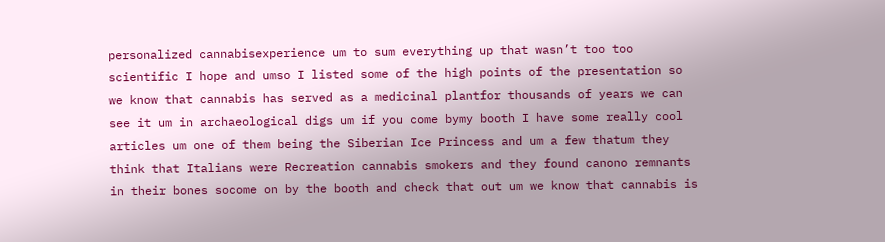personalized cannabisexperience um to sum everything up that wasn’t too too scientific I hope and umso I listed some of the high points of the presentation so we know that cannabis has served as a medicinal plantfor thousands of years we can see it um in archaeological digs um if you come bymy booth I have some really cool articles um one of them being the Siberian Ice Princess and um a few thatum they think that Italians were Recreation cannabis smokers and they found canono remnants in their bones socome on by the booth and check that out um we know that cannabis is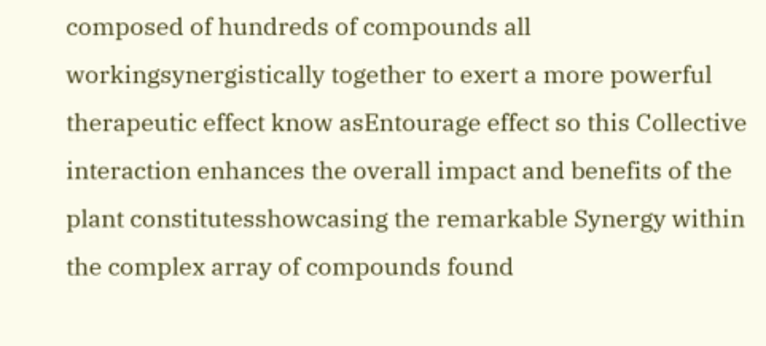composed of hundreds of compounds all workingsynergistically together to exert a more powerful therapeutic effect know asEntourage effect so this Collective interaction enhances the overall impact and benefits of the plant constitutesshowcasing the remarkable Synergy within the complex array of compounds found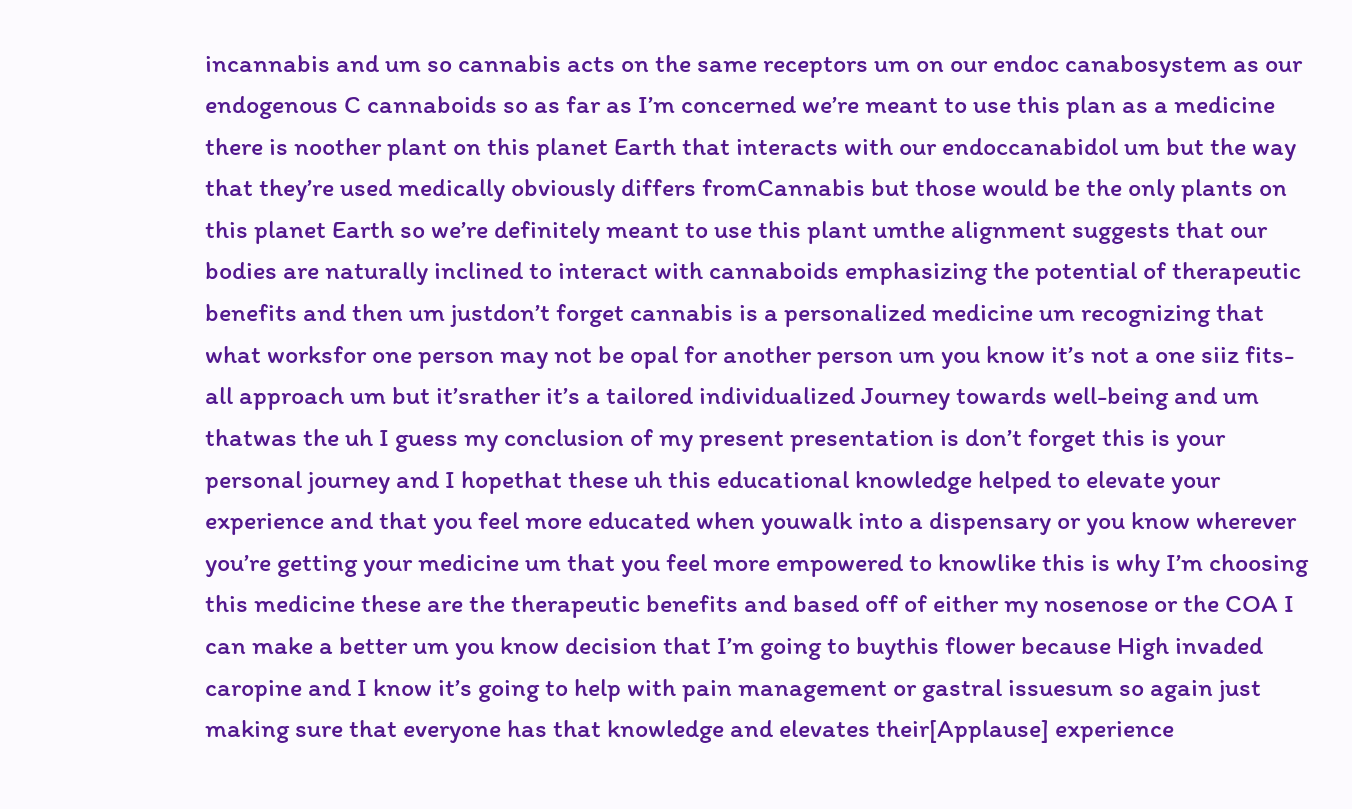incannabis and um so cannabis acts on the same receptors um on our endoc canabosystem as our endogenous C cannaboids so as far as I’m concerned we’re meant to use this plan as a medicine there is noother plant on this planet Earth that interacts with our endoccanabidol um but the way that they’re used medically obviously differs fromCannabis but those would be the only plants on this planet Earth so we’re definitely meant to use this plant umthe alignment suggests that our bodies are naturally inclined to interact with cannaboids emphasizing the potential of therapeutic benefits and then um justdon’t forget cannabis is a personalized medicine um recognizing that what worksfor one person may not be opal for another person um you know it’s not a one siiz fits-all approach um but it’srather it’s a tailored individualized Journey towards well-being and um thatwas the uh I guess my conclusion of my present presentation is don’t forget this is your personal journey and I hopethat these uh this educational knowledge helped to elevate your experience and that you feel more educated when youwalk into a dispensary or you know wherever you’re getting your medicine um that you feel more empowered to knowlike this is why I’m choosing this medicine these are the therapeutic benefits and based off of either my nosenose or the COA I can make a better um you know decision that I’m going to buythis flower because High invaded caropine and I know it’s going to help with pain management or gastral issuesum so again just making sure that everyone has that knowledge and elevates their[Applause] experience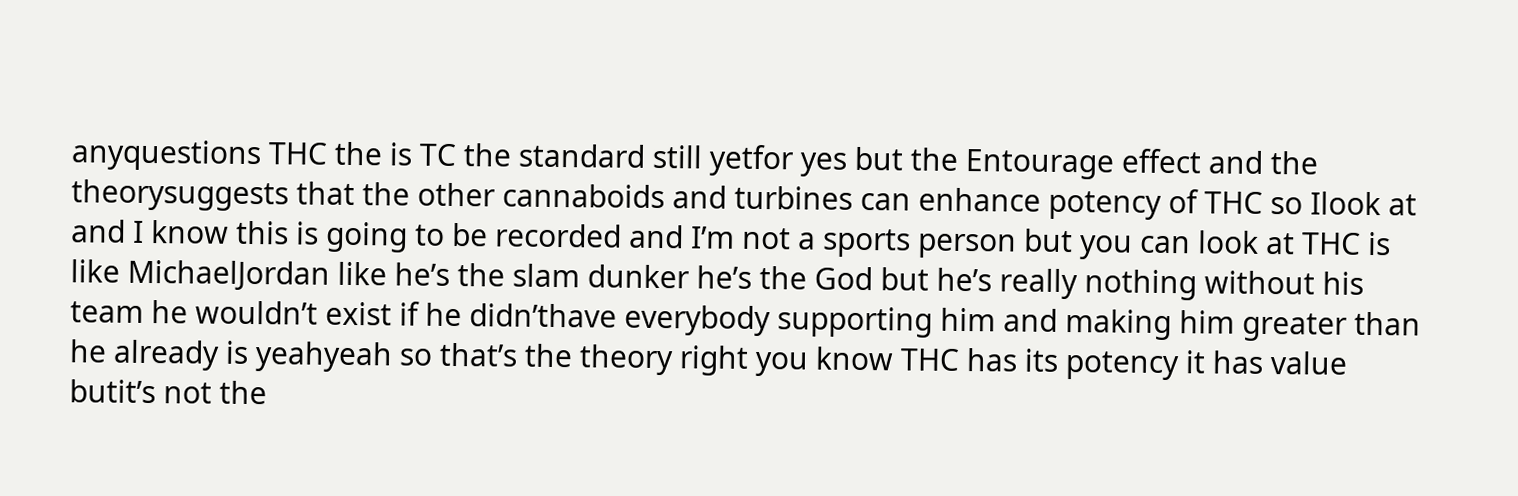anyquestions THC the is TC the standard still yetfor yes but the Entourage effect and the theorysuggests that the other cannaboids and turbines can enhance potency of THC so Ilook at and I know this is going to be recorded and I’m not a sports person but you can look at THC is like MichaelJordan like he’s the slam dunker he’s the God but he’s really nothing without his team he wouldn’t exist if he didn’thave everybody supporting him and making him greater than he already is yeahyeah so that’s the theory right you know THC has its potency it has value butit’s not the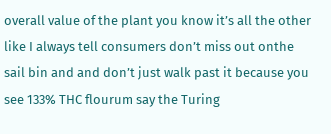overall value of the plant you know it’s all the other like I always tell consumers don’t miss out onthe sail bin and and don’t just walk past it because you see 133% THC flourum say the Turing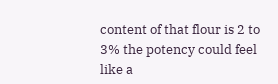content of that flour is 2 to 3% the potency could feel like a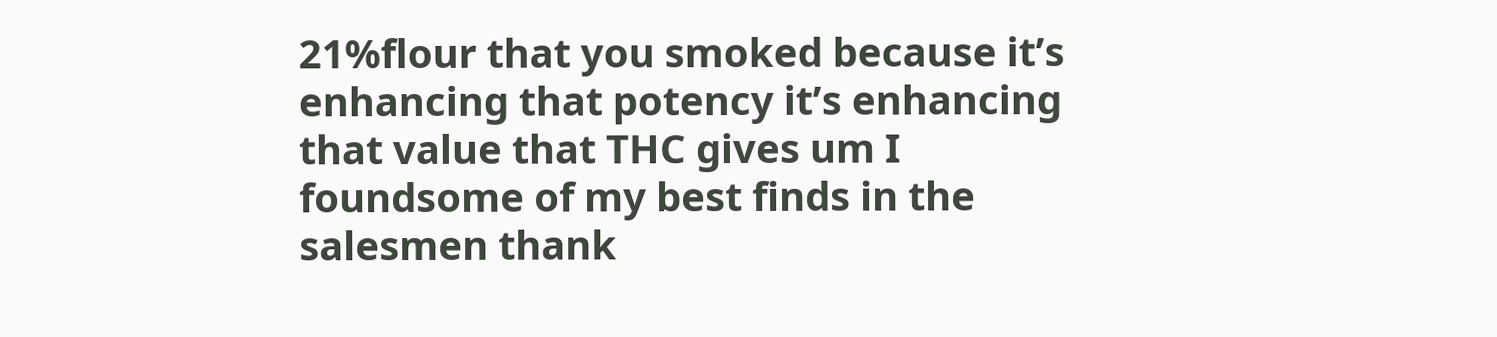21%flour that you smoked because it’s enhancing that potency it’s enhancing that value that THC gives um I foundsome of my best finds in the salesmen thank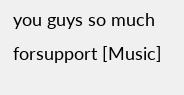you guys so much forsupport [Music]